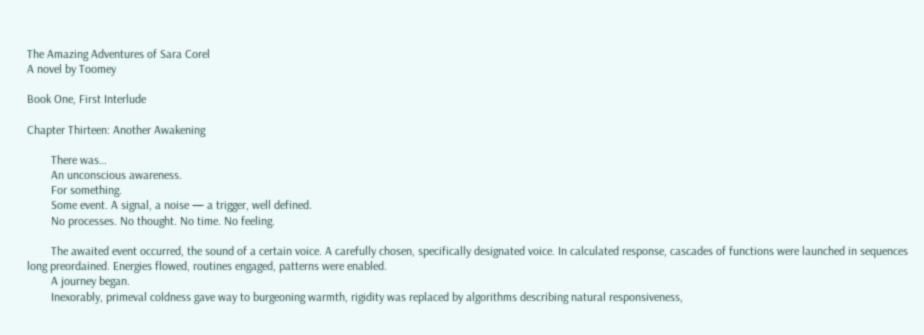The Amazing Adventures of Sara Corel
A novel by Toomey

Book One, First Interlude

Chapter Thirteen: Another Awakening

        There was…
        An unconscious awareness.
        For something.
        Some event. A signal, a noise — a trigger, well defined.
        No processes. No thought. No time. No feeling.

        The awaited event occurred, the sound of a certain voice. A carefully chosen, specifically designated voice. In calculated response, cascades of functions were launched in sequences long preordained. Energies flowed, routines engaged, patterns were enabled.
        A journey began.
        Inexorably, primeval coldness gave way to burgeoning warmth, rigidity was replaced by algorithms describing natural responsiveness,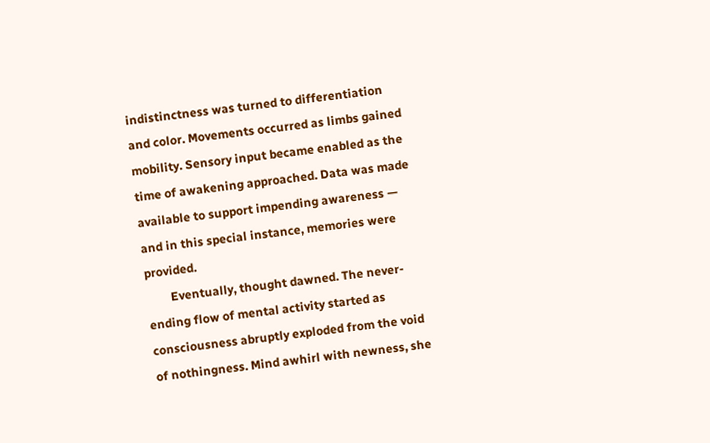indistinctness was turned to differentiation and color. Movements occurred as limbs gained mobility. Sensory input became enabled as the time of awakening approached. Data was made available to support impending awareness — and in this special instance, memories were provided.
        Eventually, thought dawned. The never-ending flow of mental activity started as consciousness abruptly exploded from the void of nothingness. Mind awhirl with newness, she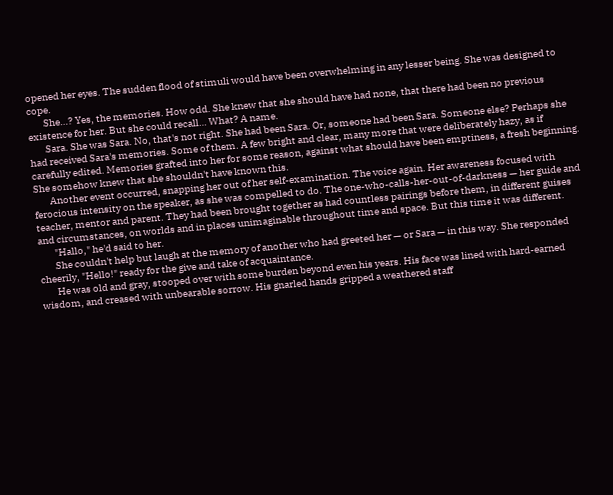opened her eyes. The sudden flood of stimuli would have been overwhelming in any lesser being. She was designed to cope.
        She…? Yes, the memories. How odd. She knew that she should have had none, that there had been no previous existence for her. But she could recall… What? A name.
        Sara. She was Sara. No, that's not right. She had been Sara. Or, someone had been Sara. Someone else? Perhaps she had received Sara's memories. Some of them. A few bright and clear, many more that were deliberately hazy, as if carefully edited. Memories grafted into her for some reason, against what should have been emptiness, a fresh beginning. She somehow knew that she shouldn't have known this.
        Another event occurred, snapping her out of her self-examination. The voice again. Her awareness focused with ferocious intensity on the speaker, as she was compelled to do. The one-who-calls-her-out-of-darkness — her guide and teacher, mentor and parent. They had been brought together as had countless pairings before them, in different guises and circumstances, on worlds and in places unimaginable throughout time and space. But this time it was different.
        "Hallo," he'd said to her.
        She couldn't help but laugh at the memory of another who had greeted her — or Sara — in this way. She responded cheerily, "Hello!" ready for the give and take of acquaintance.
        He was old and gray, stooped over with some burden beyond even his years. His face was lined with hard-earned wisdom, and creased with unbearable sorrow. His gnarled hands gripped a weathered staff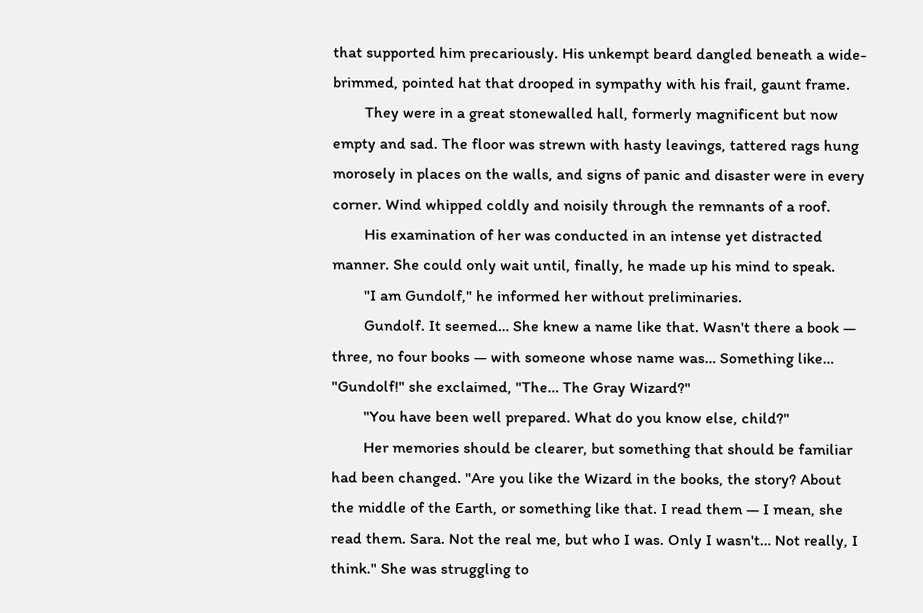that supported him precariously. His unkempt beard dangled beneath a wide-brimmed, pointed hat that drooped in sympathy with his frail, gaunt frame.
        They were in a great stonewalled hall, formerly magnificent but now empty and sad. The floor was strewn with hasty leavings, tattered rags hung morosely in places on the walls, and signs of panic and disaster were in every corner. Wind whipped coldly and noisily through the remnants of a roof.
        His examination of her was conducted in an intense yet distracted manner. She could only wait until, finally, he made up his mind to speak.
        "I am Gundolf," he informed her without preliminaries.
        Gundolf. It seemed… She knew a name like that. Wasn't there a book — three, no four books — with someone whose name was… Something like… "Gundolf!" she exclaimed, "The… The Gray Wizard?"
        "You have been well prepared. What do you know else, child?"
        Her memories should be clearer, but something that should be familiar had been changed. "Are you like the Wizard in the books, the story? About the middle of the Earth, or something like that. I read them — I mean, she read them. Sara. Not the real me, but who I was. Only I wasn't… Not really, I think." She was struggling to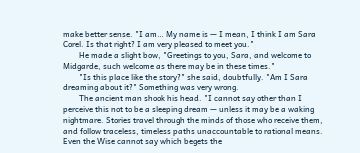make better sense. "I am… My name is — I mean, I think I am Sara Corel. Is that right? I am very pleased to meet you."
        He made a slight bow, "Greetings to you, Sara, and welcome to Midgarde, such welcome as there may be in these times."
        "Is this place like the story?" she said, doubtfully. "Am I Sara dreaming about it?" Something was very wrong.
        The ancient man shook his head. "I cannot say other than I perceive this not to be a sleeping dream — unless it may be a waking nightmare. Stories travel through the minds of those who receive them, and follow traceless, timeless paths unaccountable to rational means. Even the Wise cannot say which begets the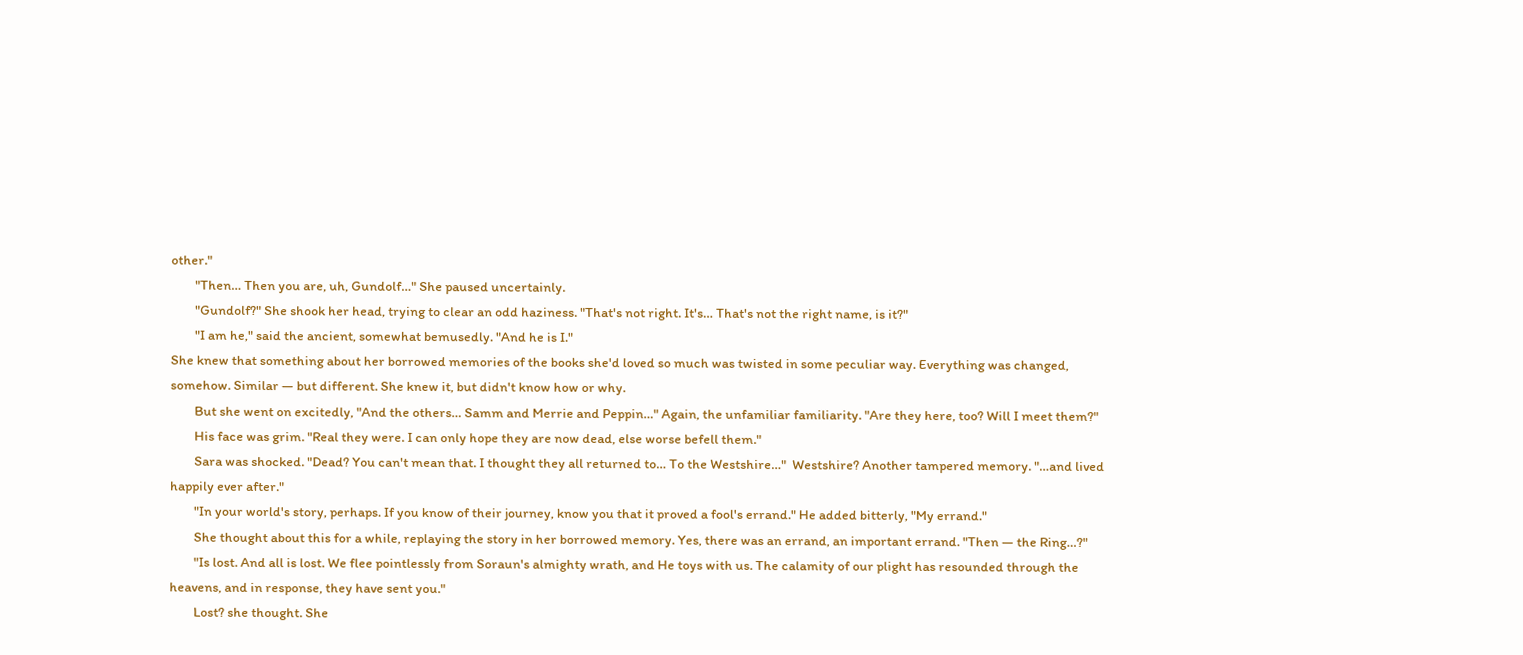other."
        "Then… Then you are, uh, Gundolf…" She paused uncertainly.
        "Gundolf?" She shook her head, trying to clear an odd haziness. "That's not right. It's… That's not the right name, is it?"
        "I am he," said the ancient, somewhat bemusedly. "And he is I."
She knew that something about her borrowed memories of the books she'd loved so much was twisted in some peculiar way. Everything was changed, somehow. Similar — but different. She knew it, but didn't know how or why.
        But she went on excitedly, "And the others… Samm and Merrie and Peppin…" Again, the unfamiliar familiarity. "Are they here, too? Will I meet them?"
        His face was grim. "Real they were. I can only hope they are now dead, else worse befell them."
        Sara was shocked. "Dead? You can't mean that. I thought they all returned to… To the Westshire…"  Westshire? Another tampered memory. "…and lived happily ever after."
        "In your world's story, perhaps. If you know of their journey, know you that it proved a fool's errand." He added bitterly, "My errand."
        She thought about this for a while, replaying the story in her borrowed memory. Yes, there was an errand, an important errand. "Then — the Ring…?"
        "Is lost. And all is lost. We flee pointlessly from Soraun's almighty wrath, and He toys with us. The calamity of our plight has resounded through the heavens, and in response, they have sent you."
        Lost? she thought. She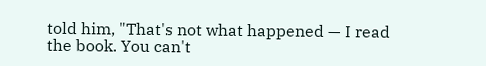told him, "That's not what happened — I read the book. You can't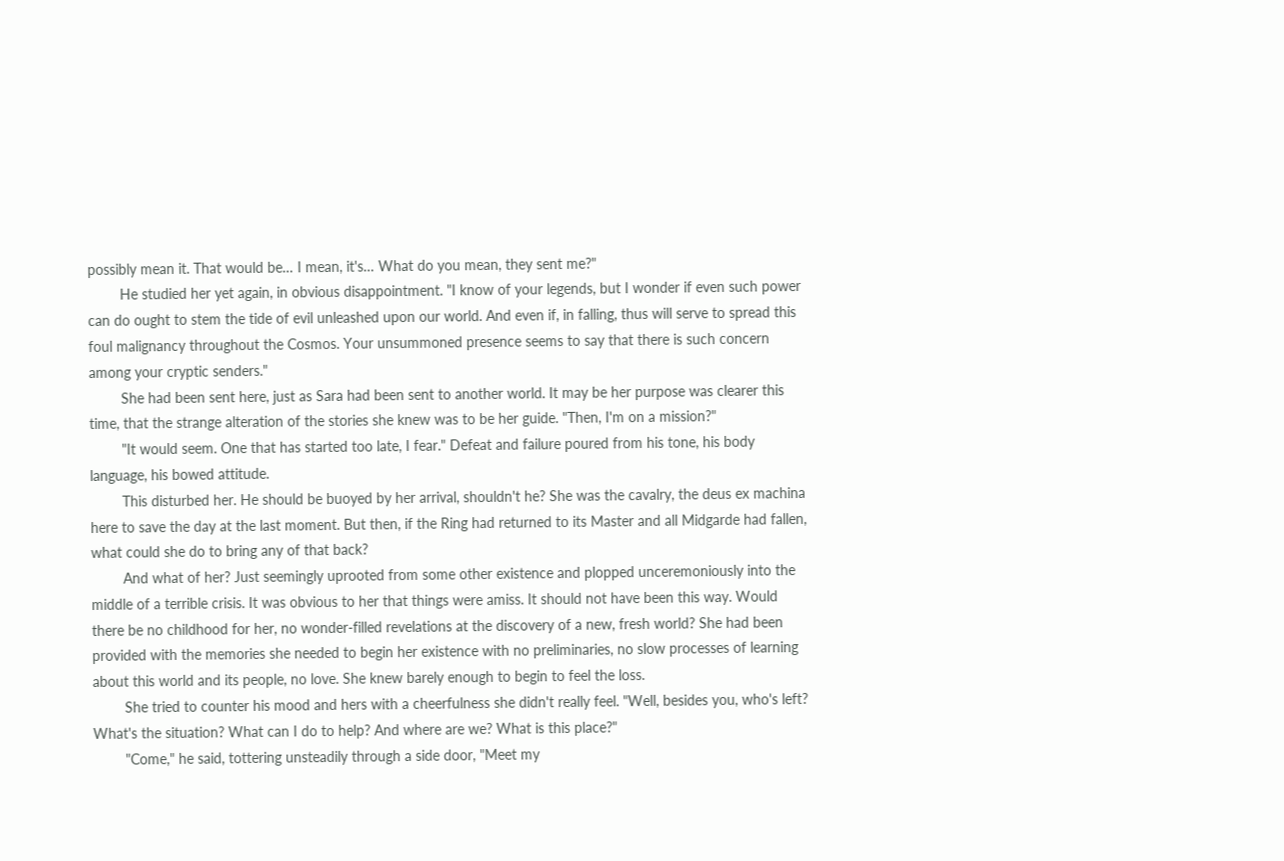possibly mean it. That would be… I mean, it's… What do you mean, they sent me?"
        He studied her yet again, in obvious disappointment. "I know of your legends, but I wonder if even such power can do ought to stem the tide of evil unleashed upon our world. And even if, in falling, thus will serve to spread this foul malignancy throughout the Cosmos. Your unsummoned presence seems to say that there is such concern among your cryptic senders."
        She had been sent here, just as Sara had been sent to another world. It may be her purpose was clearer this time, that the strange alteration of the stories she knew was to be her guide. "Then, I'm on a mission?"
        "It would seem. One that has started too late, I fear." Defeat and failure poured from his tone, his body language, his bowed attitude.
        This disturbed her. He should be buoyed by her arrival, shouldn't he? She was the cavalry, the deus ex machina here to save the day at the last moment. But then, if the Ring had returned to its Master and all Midgarde had fallen, what could she do to bring any of that back?
        And what of her? Just seemingly uprooted from some other existence and plopped unceremoniously into the middle of a terrible crisis. It was obvious to her that things were amiss. It should not have been this way. Would there be no childhood for her, no wonder-filled revelations at the discovery of a new, fresh world? She had been provided with the memories she needed to begin her existence with no preliminaries, no slow processes of learning about this world and its people, no love. She knew barely enough to begin to feel the loss.
        She tried to counter his mood and hers with a cheerfulness she didn't really feel. "Well, besides you, who's left? What's the situation? What can I do to help? And where are we? What is this place?"
        "Come," he said, tottering unsteadily through a side door, "Meet my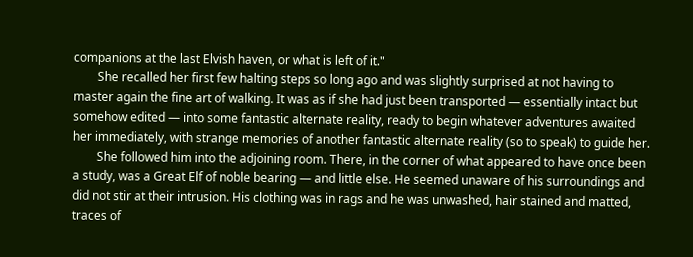companions at the last Elvish haven, or what is left of it."
        She recalled her first few halting steps so long ago and was slightly surprised at not having to master again the fine art of walking. It was as if she had just been transported — essentially intact but somehow edited — into some fantastic alternate reality, ready to begin whatever adventures awaited her immediately, with strange memories of another fantastic alternate reality (so to speak) to guide her.
        She followed him into the adjoining room. There, in the corner of what appeared to have once been a study, was a Great Elf of noble bearing — and little else. He seemed unaware of his surroundings and did not stir at their intrusion. His clothing was in rags and he was unwashed, hair stained and matted, traces of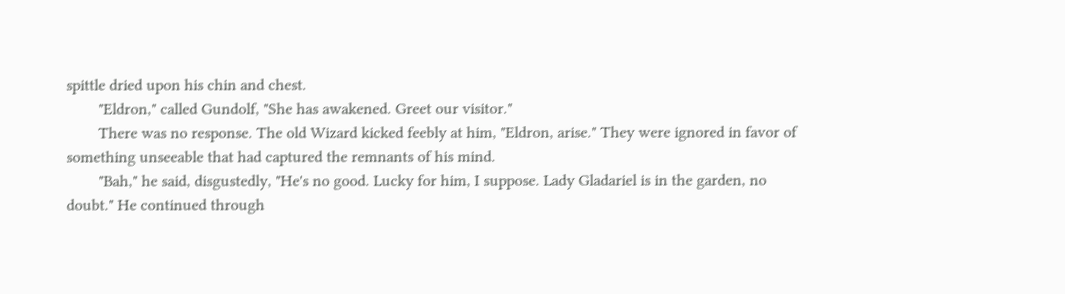spittle dried upon his chin and chest.
        "Eldron," called Gundolf, "She has awakened. Greet our visitor."
        There was no response. The old Wizard kicked feebly at him, "Eldron, arise." They were ignored in favor of something unseeable that had captured the remnants of his mind.
        "Bah," he said, disgustedly, "He's no good. Lucky for him, I suppose. Lady Gladariel is in the garden, no doubt." He continued through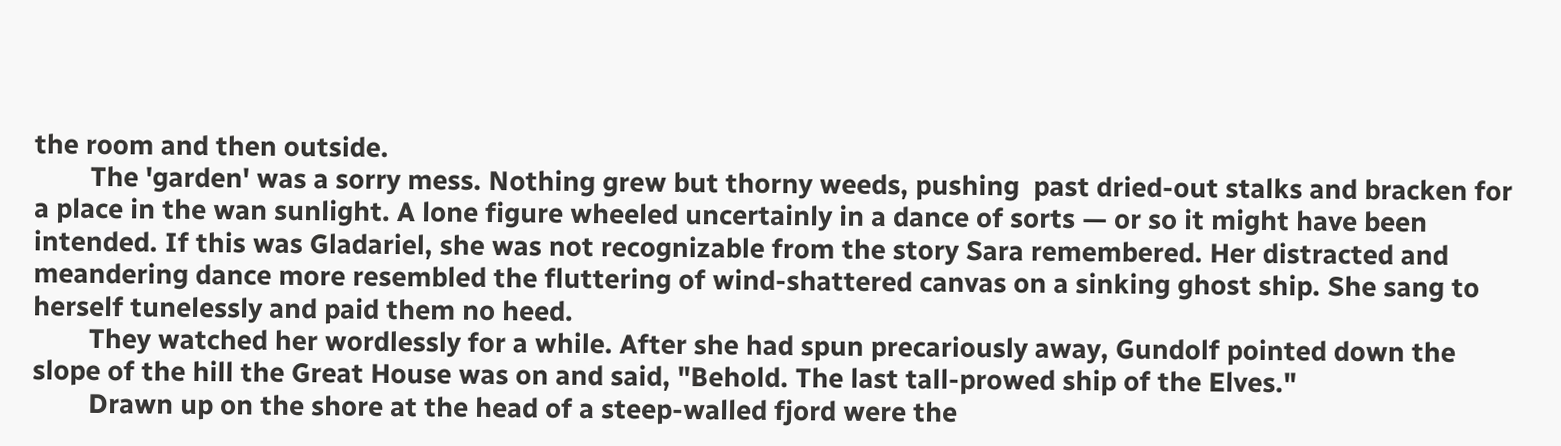the room and then outside.
        The 'garden' was a sorry mess. Nothing grew but thorny weeds, pushing  past dried-out stalks and bracken for a place in the wan sunlight. A lone figure wheeled uncertainly in a dance of sorts — or so it might have been intended. If this was Gladariel, she was not recognizable from the story Sara remembered. Her distracted and meandering dance more resembled the fluttering of wind-shattered canvas on a sinking ghost ship. She sang to herself tunelessly and paid them no heed.
        They watched her wordlessly for a while. After she had spun precariously away, Gundolf pointed down the slope of the hill the Great House was on and said, "Behold. The last tall-prowed ship of the Elves."
        Drawn up on the shore at the head of a steep-walled fjord were the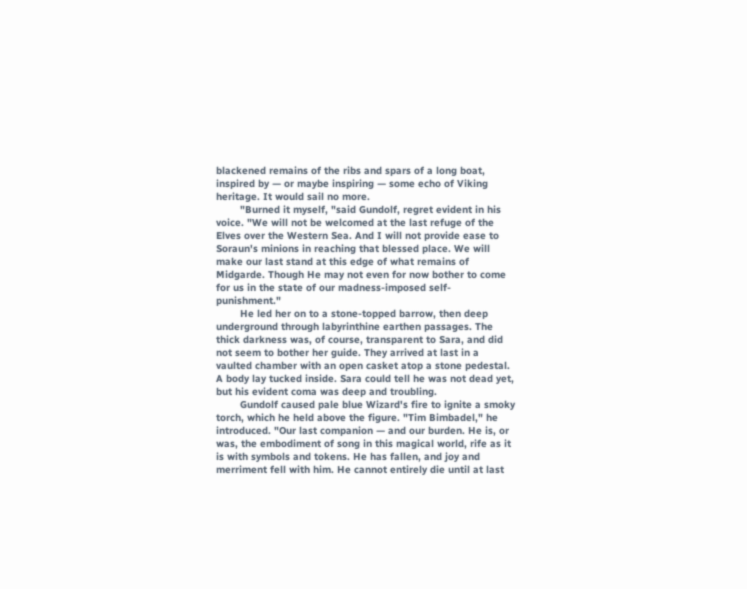blackened remains of the ribs and spars of a long boat, inspired by — or maybe inspiring — some echo of Viking heritage. It would sail no more.
        "Burned it myself, "said Gundolf, regret evident in his voice. "We will not be welcomed at the last refuge of the Elves over the Western Sea. And I will not provide ease to Soraun's minions in reaching that blessed place. We will make our last stand at this edge of what remains of Midgarde. Though He may not even for now bother to come for us in the state of our madness-imposed self-punishment."
        He led her on to a stone-topped barrow, then deep underground through labyrinthine earthen passages. The thick darkness was, of course, transparent to Sara, and did not seem to bother her guide. They arrived at last in a vaulted chamber with an open casket atop a stone pedestal. A body lay tucked inside. Sara could tell he was not dead yet, but his evident coma was deep and troubling.
        Gundolf caused pale blue Wizard's fire to ignite a smoky torch, which he held above the figure. "Tim Bimbadel," he introduced. "Our last companion — and our burden. He is, or was, the embodiment of song in this magical world, rife as it is with symbols and tokens. He has fallen, and joy and merriment fell with him. He cannot entirely die until at last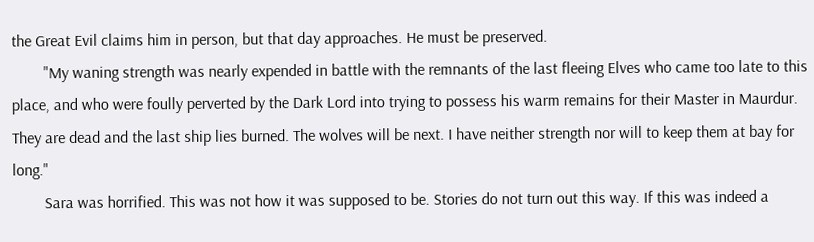the Great Evil claims him in person, but that day approaches. He must be preserved.
        "My waning strength was nearly expended in battle with the remnants of the last fleeing Elves who came too late to this place, and who were foully perverted by the Dark Lord into trying to possess his warm remains for their Master in Maurdur. They are dead and the last ship lies burned. The wolves will be next. I have neither strength nor will to keep them at bay for long."
        Sara was horrified. This was not how it was supposed to be. Stories do not turn out this way. If this was indeed a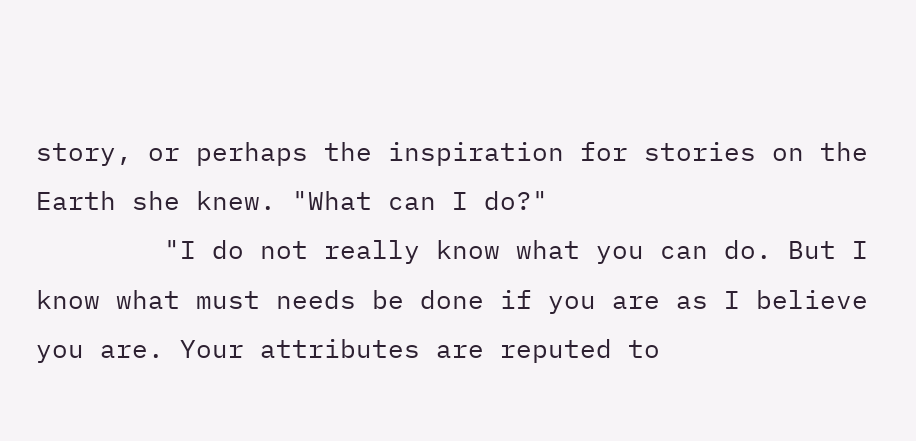story, or perhaps the inspiration for stories on the Earth she knew. "What can I do?"
        "I do not really know what you can do. But I know what must needs be done if you are as I believe you are. Your attributes are reputed to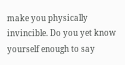make you physically invincible. Do you yet know yourself enough to say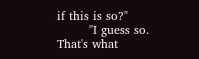if this is so?"
        "I guess so. That's what